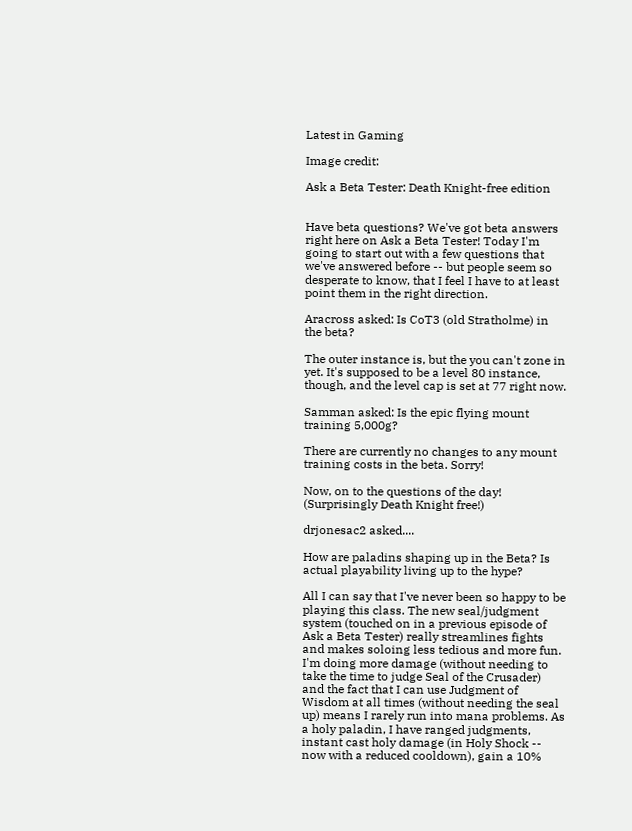Latest in Gaming

Image credit:

Ask a Beta Tester: Death Knight-free edition


Have beta questions? We've got beta answers right here on Ask a Beta Tester! Today I'm going to start out with a few questions that we've answered before -- but people seem so desperate to know, that I feel I have to at least point them in the right direction.

Aracross asked: Is CoT3 (old Stratholme) in the beta?

The outer instance is, but the you can't zone in yet. It's supposed to be a level 80 instance, though, and the level cap is set at 77 right now.

Samman asked: Is the epic flying mount training 5,000g?

There are currently no changes to any mount training costs in the beta. Sorry!

Now, on to the questions of the day! (Surprisingly Death Knight free!)

drjonesac2 asked....

How are paladins shaping up in the Beta? Is actual playability living up to the hype?

All I can say that I've never been so happy to be playing this class. The new seal/judgment system (touched on in a previous episode of Ask a Beta Tester) really streamlines fights and makes soloing less tedious and more fun. I'm doing more damage (without needing to take the time to judge Seal of the Crusader) and the fact that I can use Judgment of Wisdom at all times (without needing the seal up) means I rarely run into mana problems. As a holy paladin, I have ranged judgments, instant cast holy damage (in Holy Shock -- now with a reduced cooldown), gain a 10%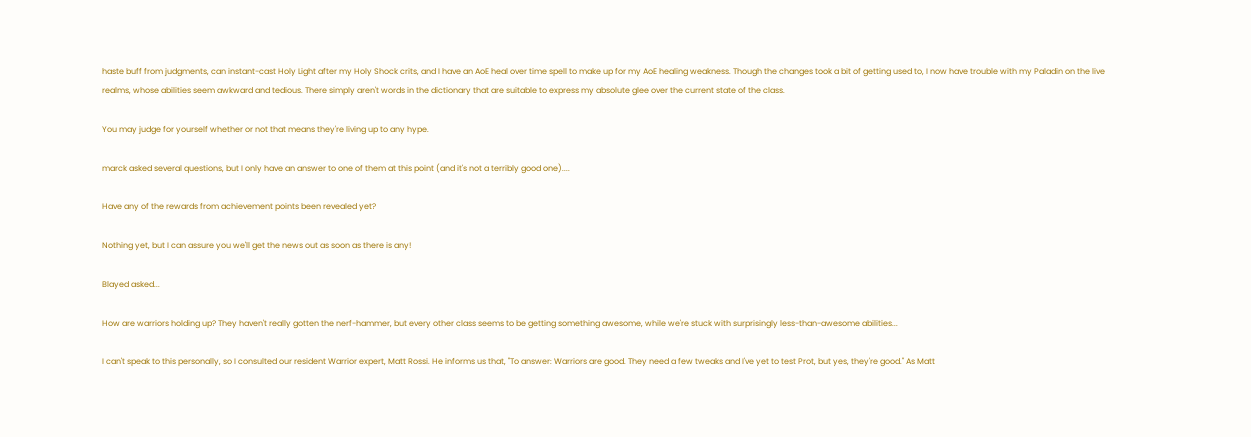haste buff from judgments, can instant-cast Holy Light after my Holy Shock crits, and I have an AoE heal over time spell to make up for my AoE healing weakness. Though the changes took a bit of getting used to, I now have trouble with my Paladin on the live realms, whose abilities seem awkward and tedious. There simply aren't words in the dictionary that are suitable to express my absolute glee over the current state of the class.

You may judge for yourself whether or not that means they're living up to any hype.

marck asked several questions, but I only have an answer to one of them at this point (and it's not a terribly good one)....

Have any of the rewards from achievement points been revealed yet?

Nothing yet, but I can assure you we'll get the news out as soon as there is any!

Blayed asked...

How are warriors holding up? They haven't really gotten the nerf-hammer, but every other class seems to be getting something awesome, while we're stuck with surprisingly less-than-awesome abilities...

I can't speak to this personally, so I consulted our resident Warrior expert, Matt Rossi. He informs us that, "To answer: Warriors are good. They need a few tweaks and I've yet to test Prot, but yes, they're good." As Matt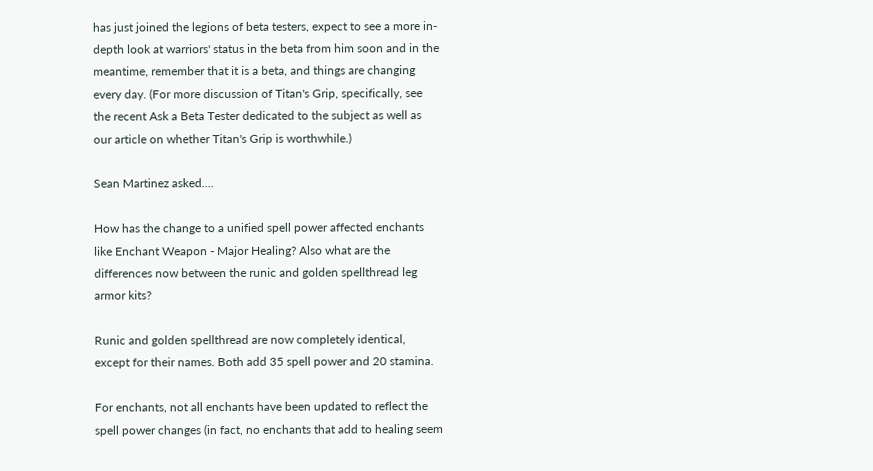has just joined the legions of beta testers, expect to see a more in-depth look at warriors' status in the beta from him soon and in the meantime, remember that it is a beta, and things are changing every day. (For more discussion of Titan's Grip, specifically, see the recent Ask a Beta Tester dedicated to the subject as well as our article on whether Titan's Grip is worthwhile.)

Sean Martinez asked....

How has the change to a unified spell power affected enchants like Enchant Weapon - Major Healing? Also what are the differences now between the runic and golden spellthread leg armor kits?

Runic and golden spellthread are now completely identical, except for their names. Both add 35 spell power and 20 stamina.

For enchants, not all enchants have been updated to reflect the spell power changes (in fact, no enchants that add to healing seem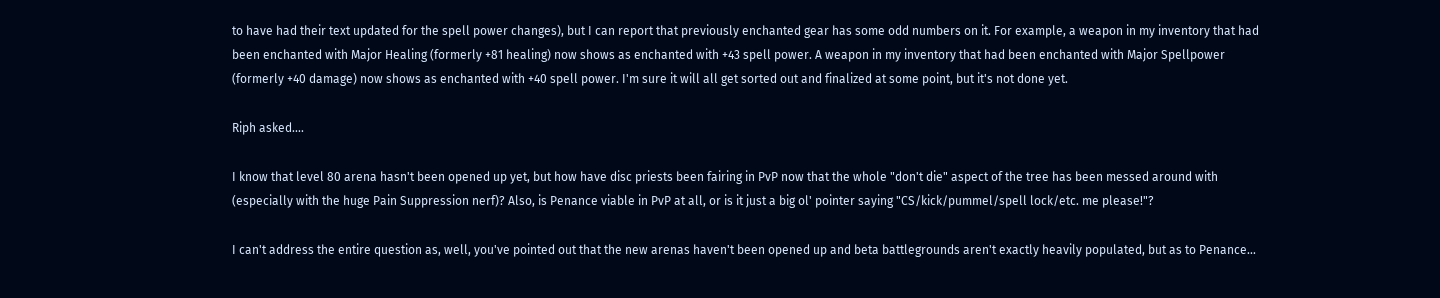to have had their text updated for the spell power changes), but I can report that previously enchanted gear has some odd numbers on it. For example, a weapon in my inventory that had been enchanted with Major Healing (formerly +81 healing) now shows as enchanted with +43 spell power. A weapon in my inventory that had been enchanted with Major Spellpower (formerly +40 damage) now shows as enchanted with +40 spell power. I'm sure it will all get sorted out and finalized at some point, but it's not done yet.

Riph asked....

I know that level 80 arena hasn't been opened up yet, but how have disc priests been fairing in PvP now that the whole "don't die" aspect of the tree has been messed around with (especially with the huge Pain Suppression nerf)? Also, is Penance viable in PvP at all, or is it just a big ol' pointer saying "CS/kick/pummel/spell lock/etc. me please!"?

I can't address the entire question as, well, you've pointed out that the new arenas haven't been opened up and beta battlegrounds aren't exactly heavily populated, but as to Penance...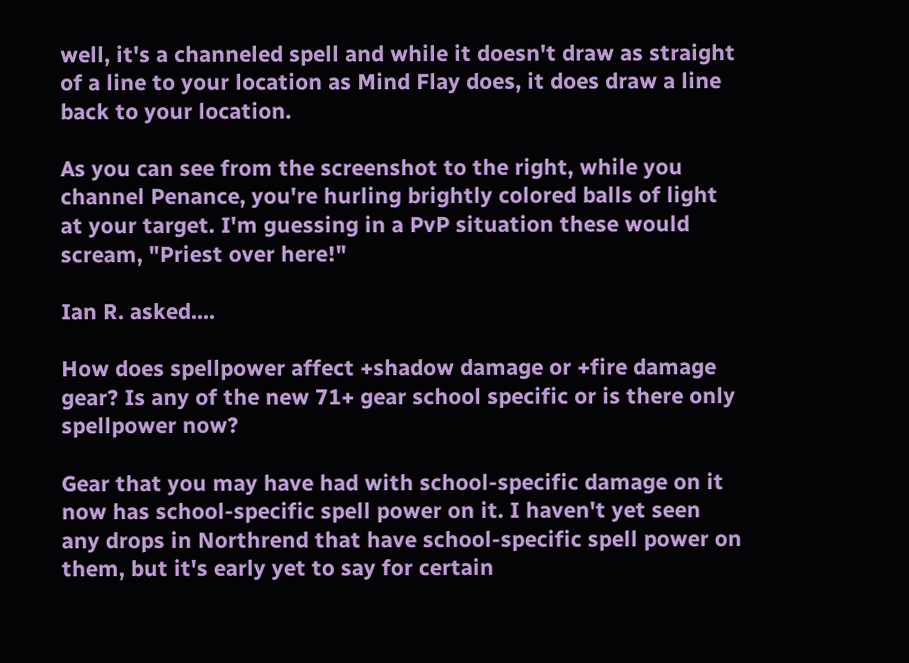well, it's a channeled spell and while it doesn't draw as straight of a line to your location as Mind Flay does, it does draw a line back to your location.

As you can see from the screenshot to the right, while you channel Penance, you're hurling brightly colored balls of light at your target. I'm guessing in a PvP situation these would scream, "Priest over here!"

Ian R. asked....

How does spellpower affect +shadow damage or +fire damage gear? Is any of the new 71+ gear school specific or is there only spellpower now?

Gear that you may have had with school-specific damage on it now has school-specific spell power on it. I haven't yet seen any drops in Northrend that have school-specific spell power on them, but it's early yet to say for certain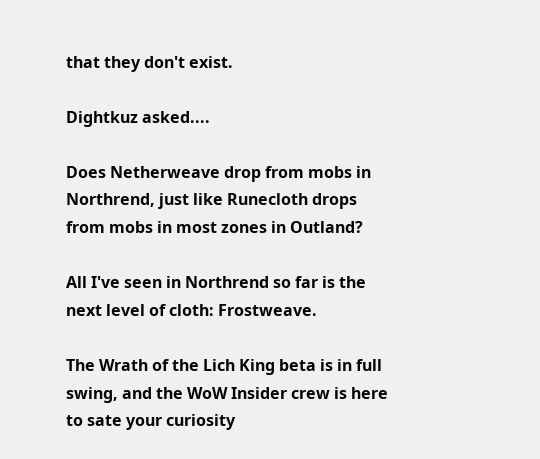that they don't exist.

Dightkuz asked....

Does Netherweave drop from mobs in Northrend, just like Runecloth drops from mobs in most zones in Outland?

All I've seen in Northrend so far is the next level of cloth: Frostweave.

The Wrath of the Lich King beta is in full swing, and the WoW Insider crew is here to sate your curiosity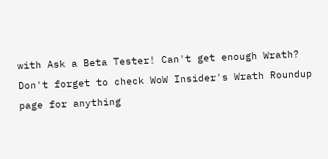with Ask a Beta Tester! Can't get enough Wrath? Don't forget to check WoW Insider's Wrath Roundup page for anything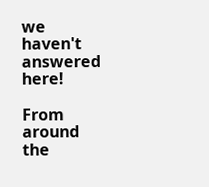we haven't answered here!

From around the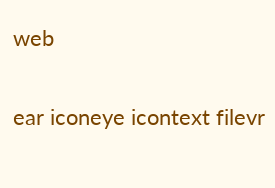web

ear iconeye icontext filevr